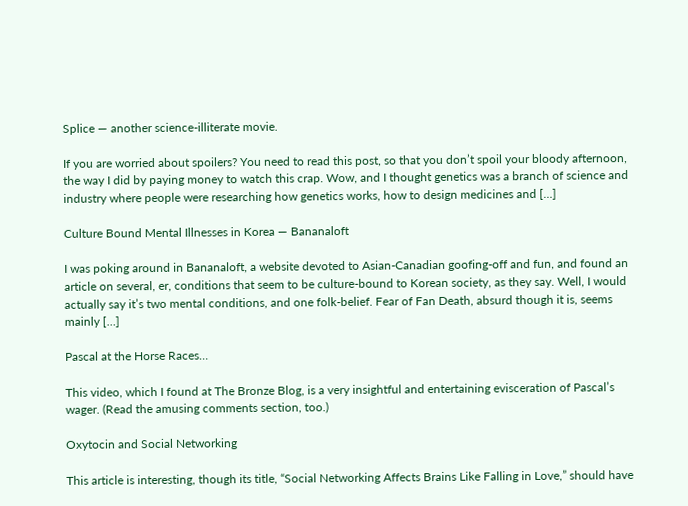Splice — another science-illiterate movie.

If you are worried about spoilers? You need to read this post, so that you don’t spoil your bloody afternoon, the way I did by paying money to watch this crap. Wow, and I thought genetics was a branch of science and industry where people were researching how genetics works, how to design medicines and […]

Culture Bound Mental Illnesses in Korea — Bananaloft

I was poking around in Bananaloft, a website devoted to Asian-Canadian goofing-off and fun, and found an article on several, er, conditions that seem to be culture-bound to Korean society, as they say. Well, I would actually say it’s two mental conditions, and one folk-belief. Fear of Fan Death, absurd though it is, seems mainly […]

Pascal at the Horse Races…

This video, which I found at The Bronze Blog, is a very insightful and entertaining evisceration of Pascal’s wager. (Read the amusing comments section, too.)

Oxytocin and Social Networking

This article is interesting, though its title, “Social Networking Affects Brains Like Falling in Love,” should have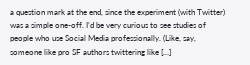a question mark at the end, since the experiment (with Twitter) was a simple one-off. I’d be very curious to see studies of people who use Social Media professionally. (Like, say, someone like pro SF authors twittering like […]